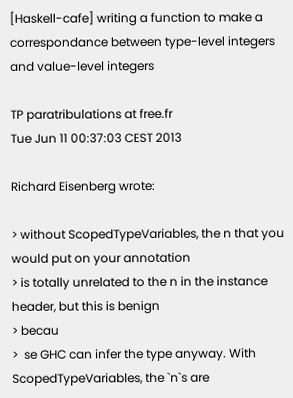[Haskell-cafe] writing a function to make a correspondance between type-level integers and value-level integers

TP paratribulations at free.fr
Tue Jun 11 00:37:03 CEST 2013

Richard Eisenberg wrote:

> without ScopedTypeVariables, the n that you would put on your annotation
> is totally unrelated to the n in the instance header, but this is benign
> becau
>  se GHC can infer the type anyway. With ScopedTypeVariables, the `n`s are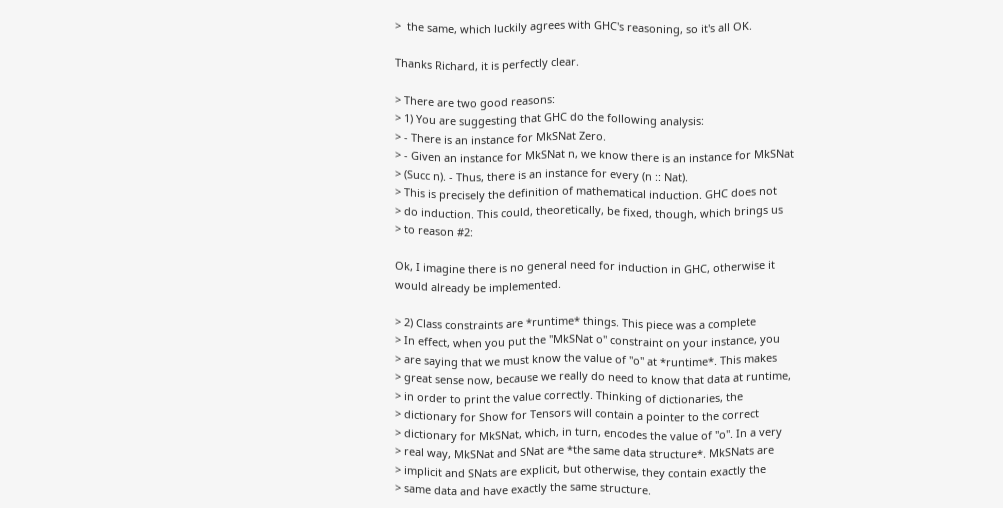>  the same, which luckily agrees with GHC's reasoning, so it's all OK.

Thanks Richard, it is perfectly clear.

> There are two good reasons:
> 1) You are suggesting that GHC do the following analysis:
> - There is an instance for MkSNat Zero.
> - Given an instance for MkSNat n, we know there is an instance for MkSNat
> (Succ n). - Thus, there is an instance for every (n :: Nat).
> This is precisely the definition of mathematical induction. GHC does not
> do induction. This could, theoretically, be fixed, though, which brings us
> to reason #2:

Ok, I imagine there is no general need for induction in GHC, otherwise it
would already be implemented.

> 2) Class constraints are *runtime* things. This piece was a complete
> In effect, when you put the "MkSNat o" constraint on your instance, you
> are saying that we must know the value of "o" at *runtime*. This makes
> great sense now, because we really do need to know that data at runtime,
> in order to print the value correctly. Thinking of dictionaries, the
> dictionary for Show for Tensors will contain a pointer to the correct
> dictionary for MkSNat, which, in turn, encodes the value of "o". In a very
> real way, MkSNat and SNat are *the same data structure*. MkSNats are
> implicit and SNats are explicit, but otherwise, they contain exactly the
> same data and have exactly the same structure.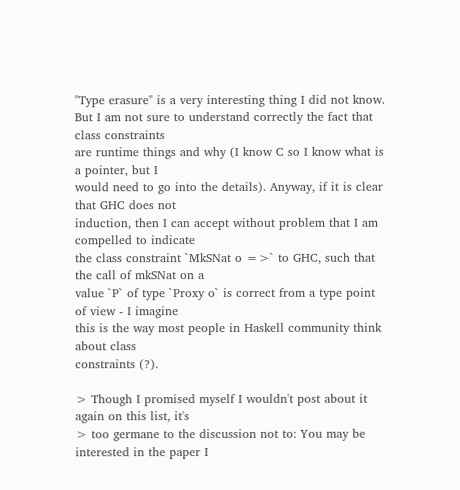"Type erasure" is a very interesting thing I did not know.
But I am not sure to understand correctly the fact that class constraints
are runtime things and why (I know C so I know what is a pointer, but I
would need to go into the details). Anyway, if it is clear that GHC does not
induction, then I can accept without problem that I am compelled to indicate
the class constraint `MkSNat o =>` to GHC, such that the call of mkSNat on a
value `P` of type `Proxy o` is correct from a type point of view - I imagine
this is the way most people in Haskell community think about class
constraints (?).

> Though I promised myself I wouldn't post about it again on this list, it's
> too germane to the discussion not to: You may be interested in the paper I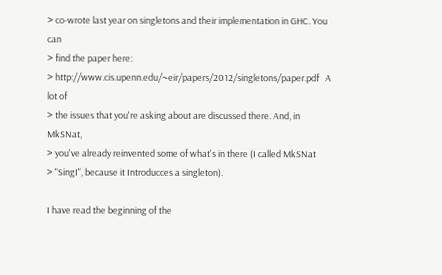> co-wrote last year on singletons and their implementation in GHC. You can
> find the paper here:
> http://www.cis.upenn.edu/~eir/papers/2012/singletons/paper.pdf   A lot of
> the issues that you're asking about are discussed there. And, in MkSNat,
> you've already reinvented some of what's in there (I called MkSNat
> "SingI", because it Introducces a singleton).

I have read the beginning of the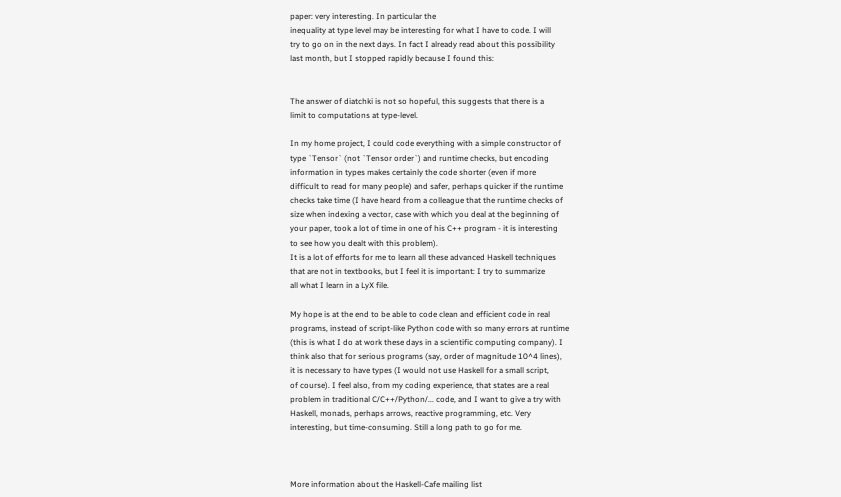paper: very interesting. In particular the
inequality at type level may be interesting for what I have to code. I will
try to go on in the next days. In fact I already read about this possibility
last month, but I stopped rapidly because I found this:


The answer of diatchki is not so hopeful, this suggests that there is a
limit to computations at type-level.

In my home project, I could code everything with a simple constructor of
type `Tensor` (not `Tensor order`) and runtime checks, but encoding
information in types makes certainly the code shorter (even if more
difficult to read for many people) and safer, perhaps quicker if the runtime
checks take time (I have heard from a colleague that the runtime checks of
size when indexing a vector, case with which you deal at the beginning of
your paper, took a lot of time in one of his C++ program - it is interesting
to see how you dealt with this problem).
It is a lot of efforts for me to learn all these advanced Haskell techniques
that are not in textbooks, but I feel it is important: I try to summarize
all what I learn in a LyX file.

My hope is at the end to be able to code clean and efficient code in real
programs, instead of script-like Python code with so many errors at runtime
(this is what I do at work these days in a scientific computing company). I
think also that for serious programs (say, order of magnitude 10^4 lines),
it is necessary to have types (I would not use Haskell for a small script,
of course). I feel also, from my coding experience, that states are a real
problem in traditional C/C++/Python/... code, and I want to give a try with
Haskell, monads, perhaps arrows, reactive programming, etc. Very
interesting, but time-consuming. Still a long path to go for me.



More information about the Haskell-Cafe mailing list